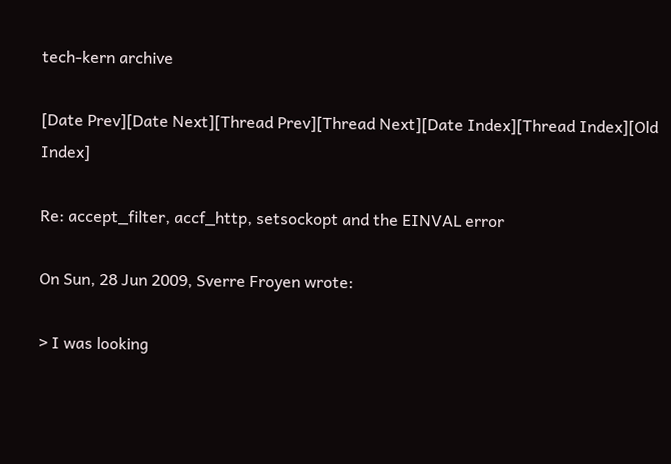tech-kern archive

[Date Prev][Date Next][Thread Prev][Thread Next][Date Index][Thread Index][Old Index]

Re: accept_filter, accf_http, setsockopt and the EINVAL error

On Sun, 28 Jun 2009, Sverre Froyen wrote:

> I was looking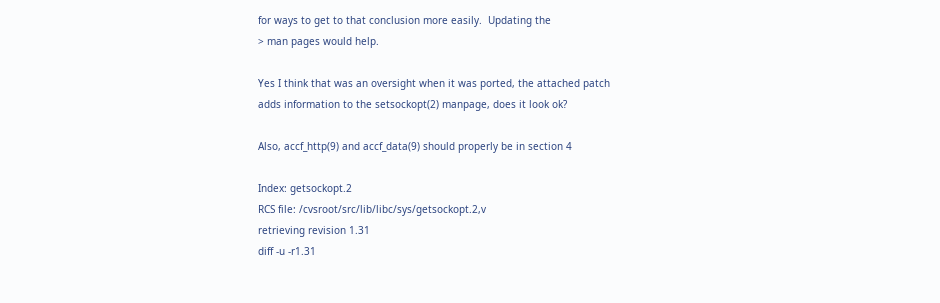for ways to get to that conclusion more easily.  Updating the
> man pages would help.

Yes I think that was an oversight when it was ported, the attached patch
adds information to the setsockopt(2) manpage, does it look ok?

Also, accf_http(9) and accf_data(9) should properly be in section 4

Index: getsockopt.2
RCS file: /cvsroot/src/lib/libc/sys/getsockopt.2,v
retrieving revision 1.31
diff -u -r1.31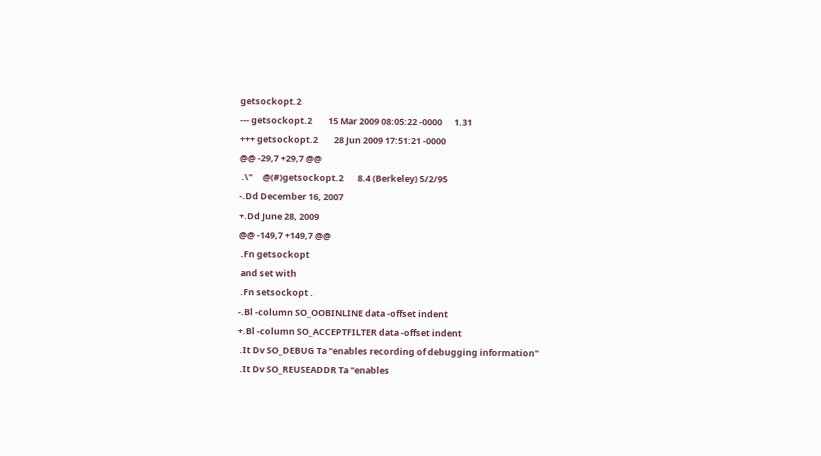getsockopt.2
--- getsockopt.2        15 Mar 2009 08:05:22 -0000      1.31
+++ getsockopt.2        28 Jun 2009 17:51:21 -0000
@@ -29,7 +29,7 @@
 .\"     @(#)getsockopt.2       8.4 (Berkeley) 5/2/95
-.Dd December 16, 2007
+.Dd June 28, 2009
@@ -149,7 +149,7 @@
 .Fn getsockopt
 and set with
 .Fn setsockopt .
-.Bl -column SO_OOBINLINE data -offset indent
+.Bl -column SO_ACCEPTFILTER data -offset indent
 .It Dv SO_DEBUG Ta "enables recording of debugging information"
 .It Dv SO_REUSEADDR Ta "enables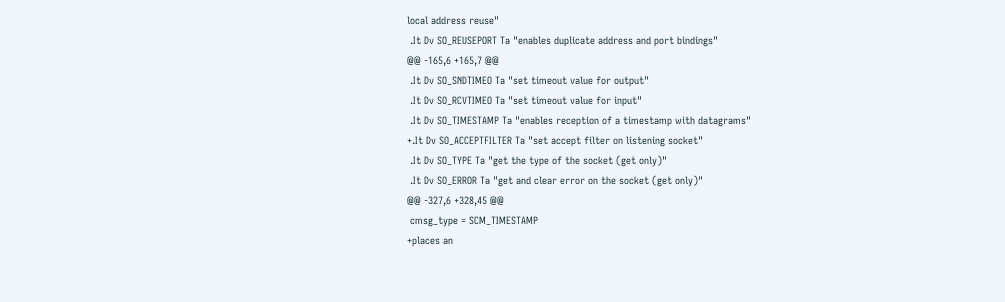local address reuse"
 .It Dv SO_REUSEPORT Ta "enables duplicate address and port bindings"
@@ -165,6 +165,7 @@
 .It Dv SO_SNDTIMEO Ta "set timeout value for output"
 .It Dv SO_RCVTIMEO Ta "set timeout value for input"
 .It Dv SO_TIMESTAMP Ta "enables reception of a timestamp with datagrams"
+.It Dv SO_ACCEPTFILTER Ta "set accept filter on listening socket"
 .It Dv SO_TYPE Ta "get the type of the socket (get only)"
 .It Dv SO_ERROR Ta "get and clear error on the socket (get only)"
@@ -327,6 +328,45 @@
 cmsg_type = SCM_TIMESTAMP
+places an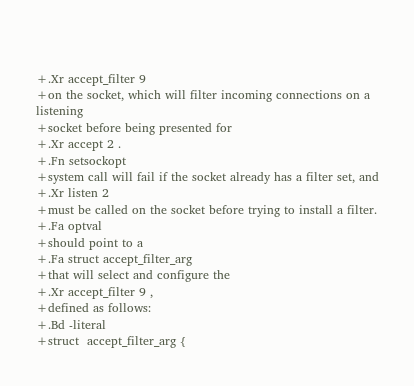+.Xr accept_filter 9
+on the socket, which will filter incoming connections on a listening
+socket before being presented for
+.Xr accept 2 .
+.Fn setsockopt
+system call will fail if the socket already has a filter set, and
+.Xr listen 2
+must be called on the socket before trying to install a filter.
+.Fa optval
+should point to a
+.Fa struct accept_filter_arg
+that will select and configure the
+.Xr accept_filter 9 ,
+defined as follows:
+.Bd -literal
+struct  accept_filter_arg {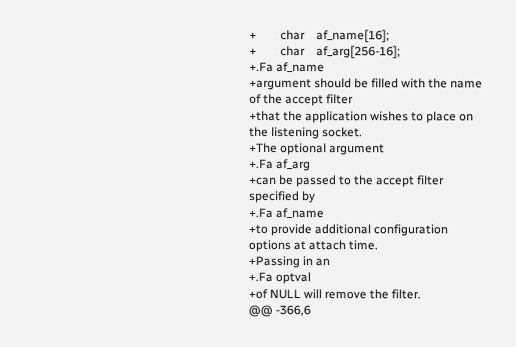+        char    af_name[16];
+        char    af_arg[256-16];
+.Fa af_name
+argument should be filled with the name of the accept filter
+that the application wishes to place on the listening socket.
+The optional argument
+.Fa af_arg
+can be passed to the accept filter specified by
+.Fa af_name
+to provide additional configuration options at attach time.
+Passing in an
+.Fa optval
+of NULL will remove the filter.
@@ -366,6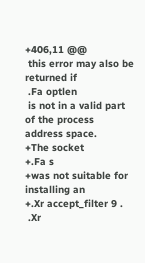+406,11 @@
 this error may also be returned if
 .Fa optlen
 is not in a valid part of the process address space.
+The socket
+.Fa s
+was not suitable for installing an
+.Xr accept_filter 9 .
 .Xr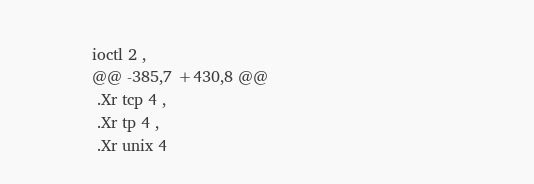ioctl 2 ,
@@ -385,7 +430,8 @@
 .Xr tcp 4 ,
 .Xr tp 4 ,
 .Xr unix 4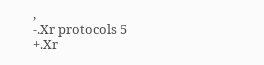,
-.Xr protocols 5
+.Xr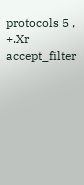protocols 5 ,
+.Xr accept_filter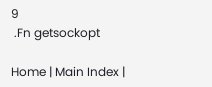9
 .Fn getsockopt

Home | Main Index |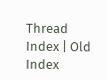Thread Index | Old Index